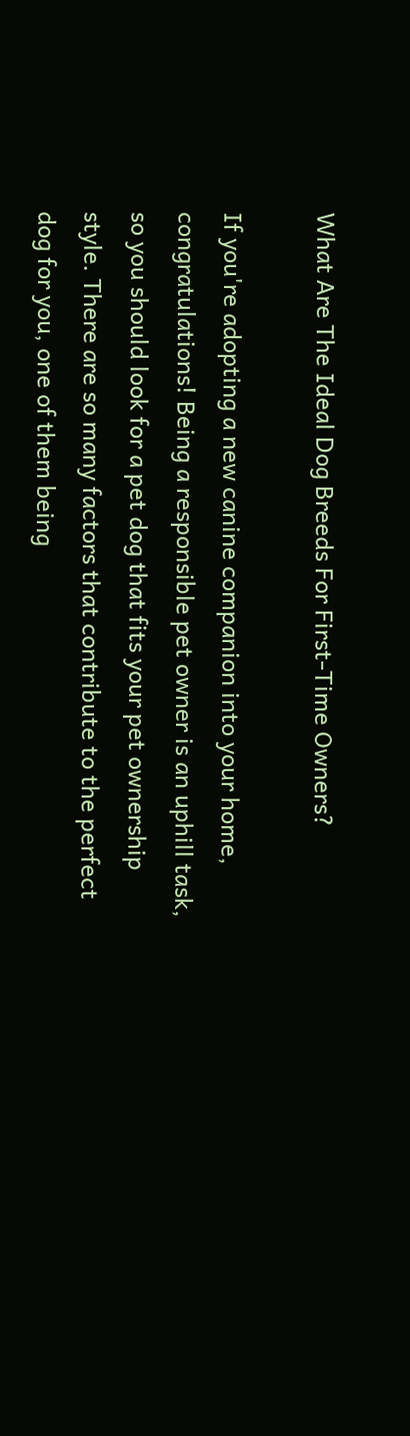What Are The Ideal Dog Breeds For First-Time Owners?

If you're adopting a new canine companion into your home, congratulations! Being a responsible pet owner is an uphill task, so you should look for a pet dog that fits your pet ownership style. There are so many factors that contribute to the perfect dog for you, one of them being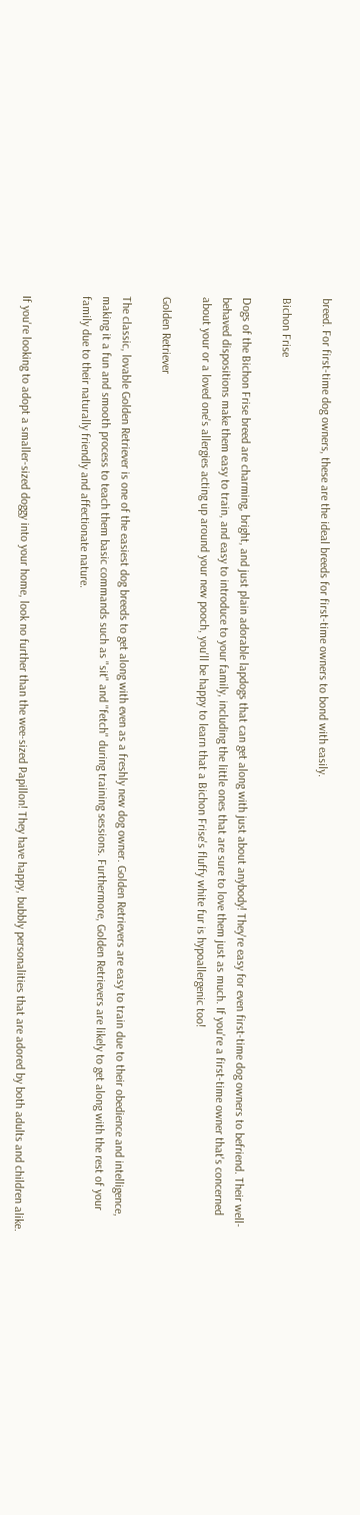breed. For first-time dog owners, these are the ideal breeds for first-time owners to bond with easily.

Bichon Frise

Dogs of the Bichon Frise breed are charming, bright, and just plain adorable lapdogs that can get along with just about anybody! They're easy for even first-time dog owners to befriend. Their well-behaved dispositions make them easy to train, and easy to introduce to your family, including the little ones that are sure to love them just as much. If you're a first-time owner that's concerned about your or a loved one's allergies acting up around your new pooch, you'll be happy to learn that a Bichon Frise's fluffy white fur is hypoallergenic too!

Golden Retriever

The classic, lovable Golden Retriever is one of the easiest dog breeds to get along with even as a freshly new dog owner. Golden Retrievers are easy to train due to their obedience and intelligence, making it a fun and smooth process to teach them basic commands such as "sit" and "fetch" during training sessions. Furthermore, Golden Retrievers are likely to get along with the rest of your family due to their naturally friendly and affectionate nature.


If you're looking to adopt a smaller-sized doggy into your home, look no further than the wee-sized Papillon! They have happy, bubbly personalities that are adored by both adults and children alike.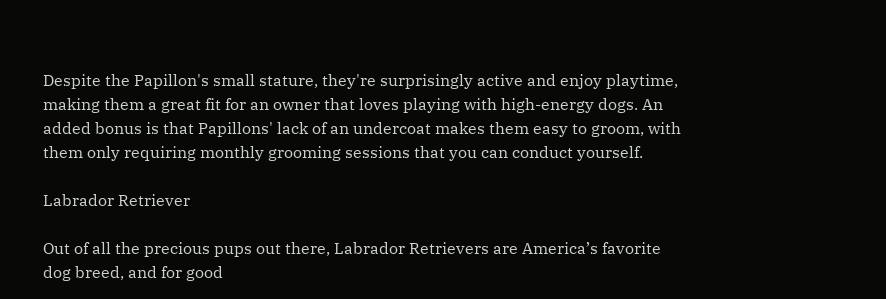Despite the Papillon's small stature, they're surprisingly active and enjoy playtime, making them a great fit for an owner that loves playing with high-energy dogs. An added bonus is that Papillons' lack of an undercoat makes them easy to groom, with them only requiring monthly grooming sessions that you can conduct yourself.

Labrador Retriever

Out of all the precious pups out there, Labrador Retrievers are America’s favorite dog breed, and for good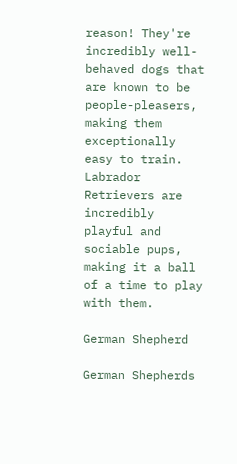reason! They're incredibly well-behaved dogs that are known to be people-pleasers, making them exceptionally easy to train. Labrador Retrievers are incredibly playful and sociable pups, making it a ball of a time to play with them.

German Shepherd

German Shepherds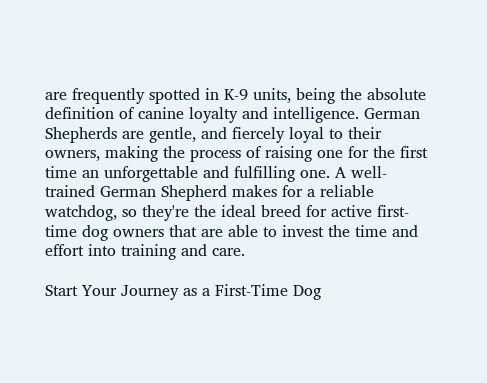are frequently spotted in K-9 units, being the absolute definition of canine loyalty and intelligence. German Shepherds are gentle, and fiercely loyal to their owners, making the process of raising one for the first time an unforgettable and fulfilling one. A well-trained German Shepherd makes for a reliable watchdog, so they're the ideal breed for active first-time dog owners that are able to invest the time and effort into training and care.

Start Your Journey as a First-Time Dog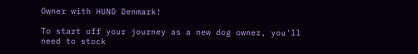Owner with HUND Denmark!

To start off your journey as a new dog owner, you'll need to stock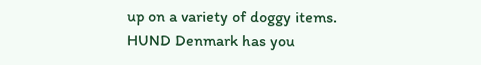up on a variety of doggy items. HUND Denmark has you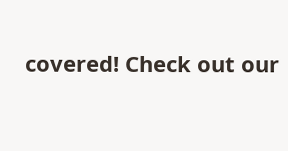covered! Check out our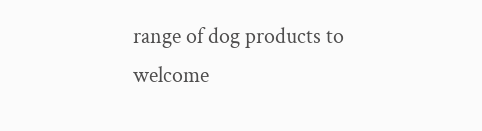range of dog products to welcome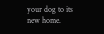your dog to its new home.